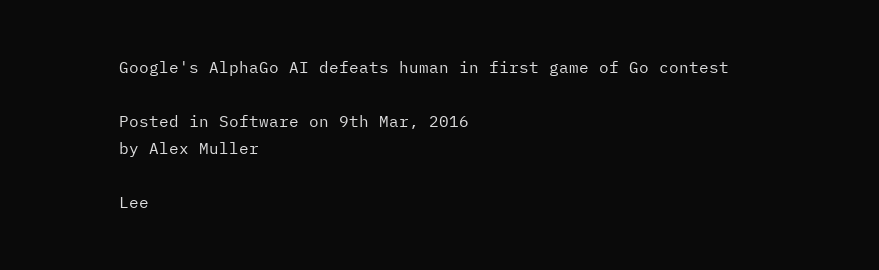Google's AlphaGo AI defeats human in first game of Go contest

Posted in Software on 9th Mar, 2016
by Alex Muller

Lee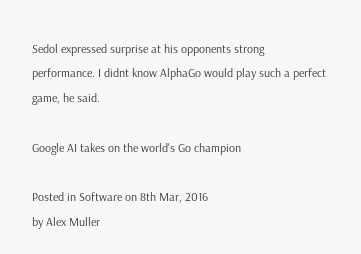Sedol expressed surprise at his opponents strong performance. I didnt know AlphaGo would play such a perfect game, he said.

Google AI takes on the world's Go champion

Posted in Software on 8th Mar, 2016
by Alex Muller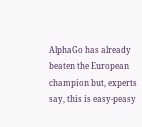AlphaGo has already beaten the European champion but, experts say, this is easy-peasy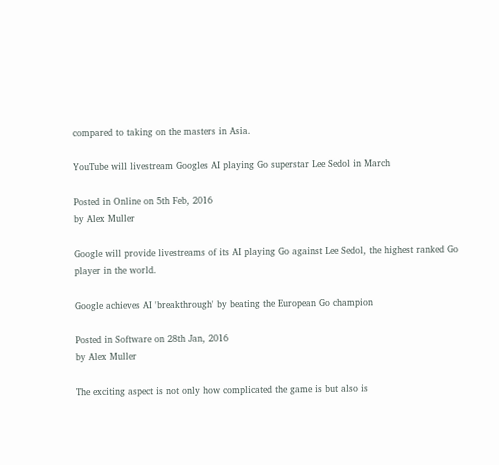compared to taking on the masters in Asia.

YouTube will livestream Googles AI playing Go superstar Lee Sedol in March

Posted in Online on 5th Feb, 2016
by Alex Muller

Google will provide livestreams of its AI playing Go against Lee Sedol, the highest ranked Go player in the world.

Google achieves AI 'breakthrough' by beating the European Go champion

Posted in Software on 28th Jan, 2016
by Alex Muller

The exciting aspect is not only how complicated the game is but also is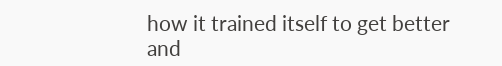how it trained itself to get better and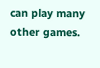can play many other games.